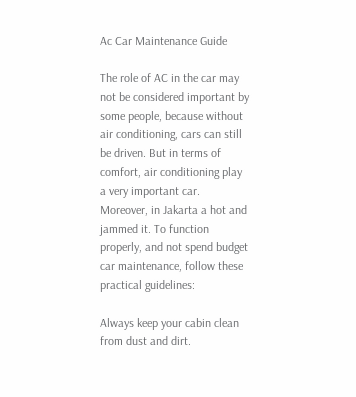Ac Car Maintenance Guide

The role of AC in the car may not be considered important by some people, because without air conditioning, cars can still be driven. But in terms of comfort, air conditioning play a very important car. Moreover, in Jakarta a hot and jammed it. To function properly, and not spend budget car maintenance, follow these practical guidelines:

Always keep your cabin clean from dust and dirt.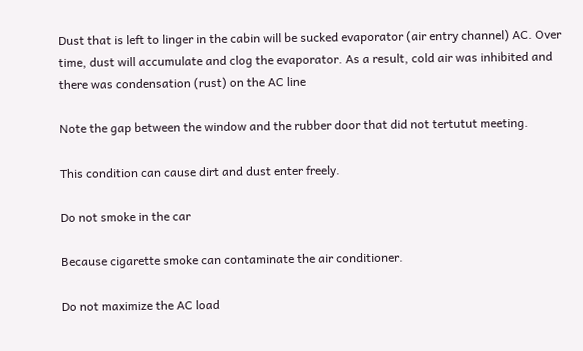Dust that is left to linger in the cabin will be sucked evaporator (air entry channel) AC. Over time, dust will accumulate and clog the evaporator. As a result, cold air was inhibited and there was condensation (rust) on the AC line

Note the gap between the window and the rubber door that did not tertutut meeting.

This condition can cause dirt and dust enter freely.

Do not smoke in the car

Because cigarette smoke can contaminate the air conditioner.

Do not maximize the AC load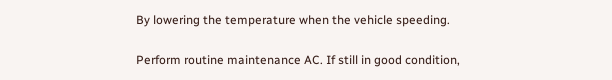By lowering the temperature when the vehicle speeding.

Perform routine maintenance AC. If still in good condition,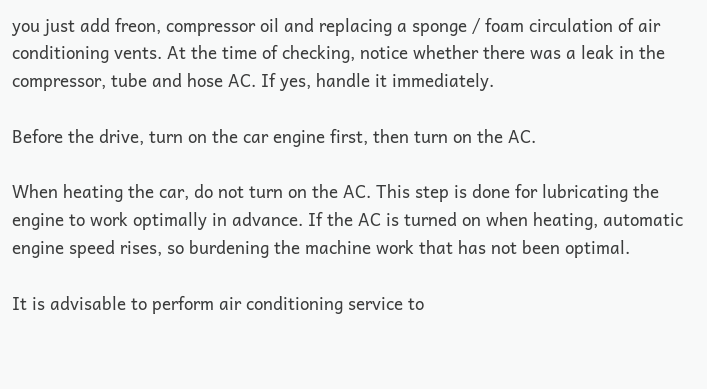you just add freon, compressor oil and replacing a sponge / foam circulation of air conditioning vents. At the time of checking, notice whether there was a leak in the compressor, tube and hose AC. If yes, handle it immediately.

Before the drive, turn on the car engine first, then turn on the AC.

When heating the car, do not turn on the AC. This step is done for lubricating the engine to work optimally in advance. If the AC is turned on when heating, automatic engine speed rises, so burdening the machine work that has not been optimal.

It is advisable to perform air conditioning service to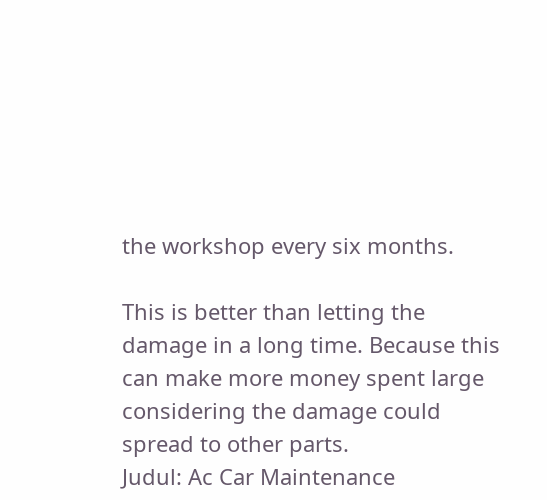the workshop every six months.

This is better than letting the damage in a long time. Because this can make more money spent large considering the damage could spread to other parts.
Judul: Ac Car Maintenance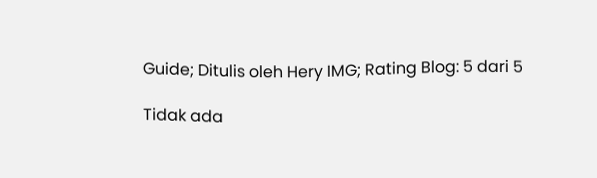Guide; Ditulis oleh Hery IMG; Rating Blog: 5 dari 5

Tidak ada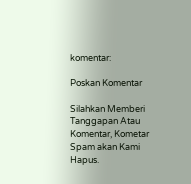komentar:

Poskan Komentar

Silahkan Memberi Tanggapan Atau Komentar, Kometar Spam akan Kami Hapus.